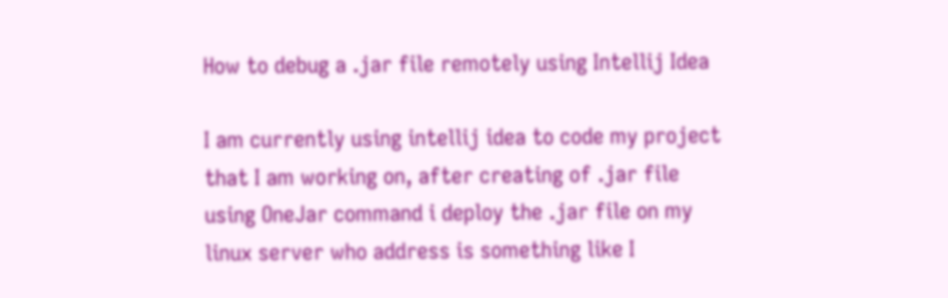How to debug a .jar file remotely using Intellij Idea

I am currently using intellij idea to code my project that I am working on, after creating of .jar file using OneJar command i deploy the .jar file on my linux server who address is something like I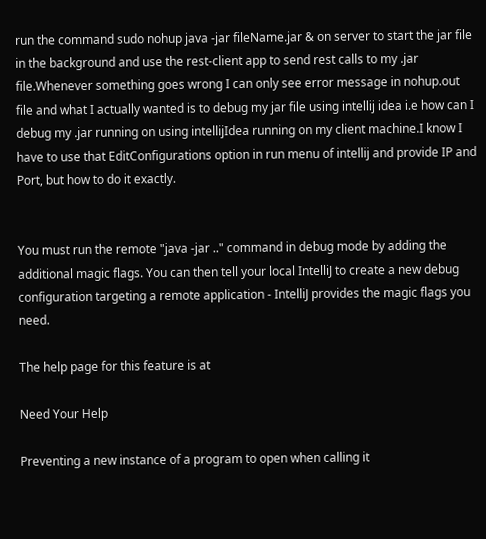run the command sudo nohup java -jar fileName.jar & on server to start the jar file in the background and use the rest-client app to send rest calls to my .jar file.Whenever something goes wrong I can only see error message in nohup.out file and what I actually wanted is to debug my jar file using intellij idea i.e how can I debug my .jar running on using intellijIdea running on my client machine.I know I have to use that EditConfigurations option in run menu of intellij and provide IP and Port, but how to do it exactly.


You must run the remote "java -jar .." command in debug mode by adding the additional magic flags. You can then tell your local IntelliJ to create a new debug configuration targeting a remote application - IntelliJ provides the magic flags you need.

The help page for this feature is at

Need Your Help

Preventing a new instance of a program to open when calling it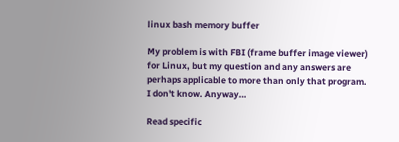linux bash memory buffer

My problem is with FBI (frame buffer image viewer) for Linux, but my question and any answers are perhaps applicable to more than only that program. I don't know. Anyway…

Read specific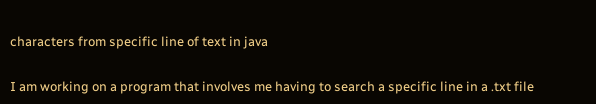characters from specific line of text in java


I am working on a program that involves me having to search a specific line in a .txt file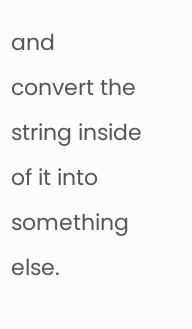and convert the string inside of it into something else.